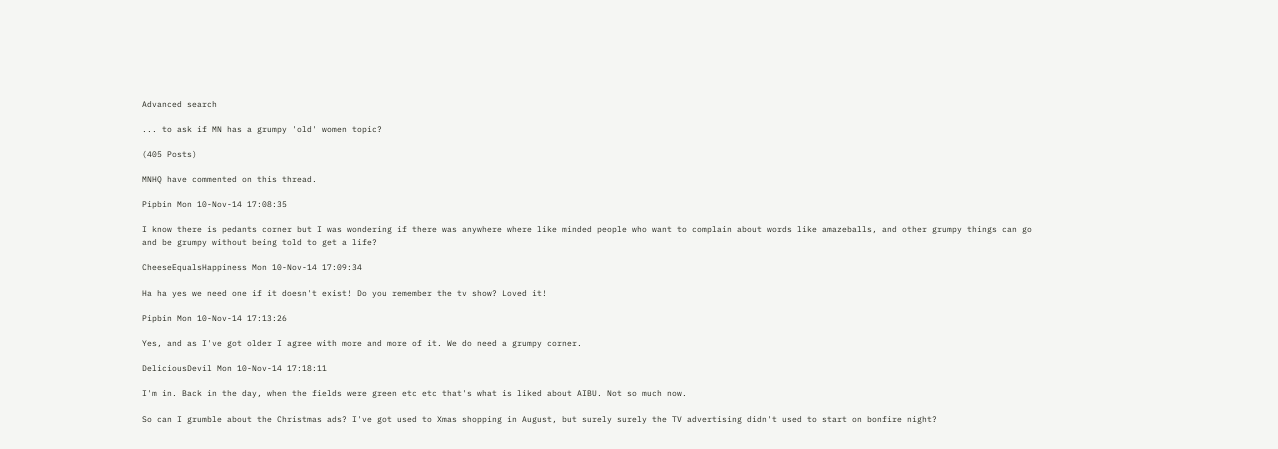Advanced search

... to ask if MN has a grumpy 'old' women topic?

(405 Posts)

MNHQ have commented on this thread.

Pipbin Mon 10-Nov-14 17:08:35

I know there is pedants corner but I was wondering if there was anywhere where like minded people who want to complain about words like amazeballs, and other grumpy things can go and be grumpy without being told to get a life?

CheeseEqualsHappiness Mon 10-Nov-14 17:09:34

Ha ha yes we need one if it doesn't exist! Do you remember the tv show? Loved it!

Pipbin Mon 10-Nov-14 17:13:26

Yes, and as I've got older I agree with more and more of it. We do need a grumpy corner.

DeliciousDevil Mon 10-Nov-14 17:18:11

I'm in. Back in the day, when the fields were green etc etc that's what is liked about AIBU. Not so much now.

So can I grumble about the Christmas ads? I've got used to Xmas shopping in August, but surely surely the TV advertising didn't used to start on bonfire night?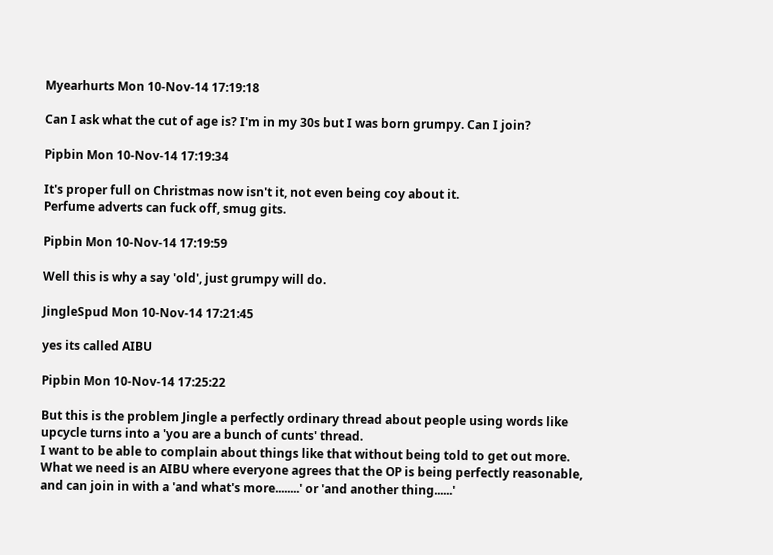Myearhurts Mon 10-Nov-14 17:19:18

Can I ask what the cut of age is? I'm in my 30s but I was born grumpy. Can I join?

Pipbin Mon 10-Nov-14 17:19:34

It's proper full on Christmas now isn't it, not even being coy about it.
Perfume adverts can fuck off, smug gits.

Pipbin Mon 10-Nov-14 17:19:59

Well this is why a say 'old', just grumpy will do.

JingleSpud Mon 10-Nov-14 17:21:45

yes its called AIBU

Pipbin Mon 10-Nov-14 17:25:22

But this is the problem Jingle a perfectly ordinary thread about people using words like upcycle turns into a 'you are a bunch of cunts' thread.
I want to be able to complain about things like that without being told to get out more.
What we need is an AIBU where everyone agrees that the OP is being perfectly reasonable, and can join in with a 'and what's more........' or 'and another thing......'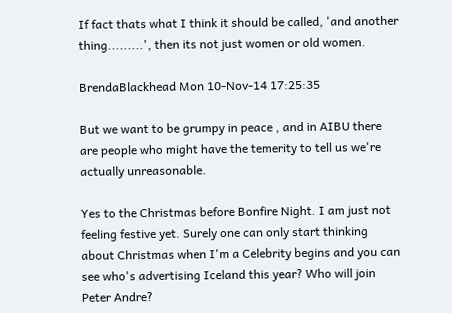If fact thats what I think it should be called, 'and another thing.........', then its not just women or old women.

BrendaBlackhead Mon 10-Nov-14 17:25:35

But we want to be grumpy in peace , and in AIBU there are people who might have the temerity to tell us we're actually unreasonable.

Yes to the Christmas before Bonfire Night. I am just not feeling festive yet. Surely one can only start thinking about Christmas when I'm a Celebrity begins and you can see who's advertising Iceland this year? Who will join Peter Andre?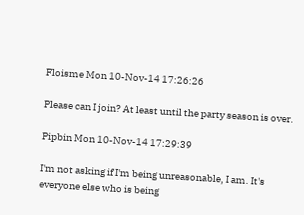Floisme Mon 10-Nov-14 17:26:26

Please can I join? At least until the party season is over.

Pipbin Mon 10-Nov-14 17:29:39

I'm not asking if I'm being unreasonable, I am. It's everyone else who is being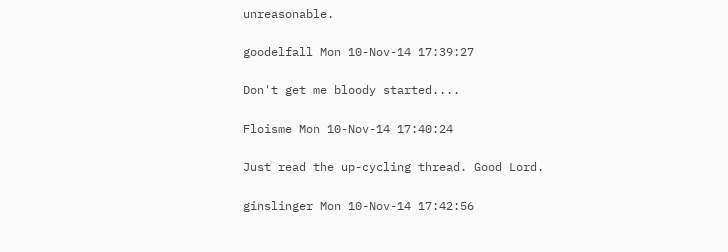unreasonable.

goodelfall Mon 10-Nov-14 17:39:27

Don't get me bloody started....

Floisme Mon 10-Nov-14 17:40:24

Just read the up-cycling thread. Good Lord.

ginslinger Mon 10-Nov-14 17:42:56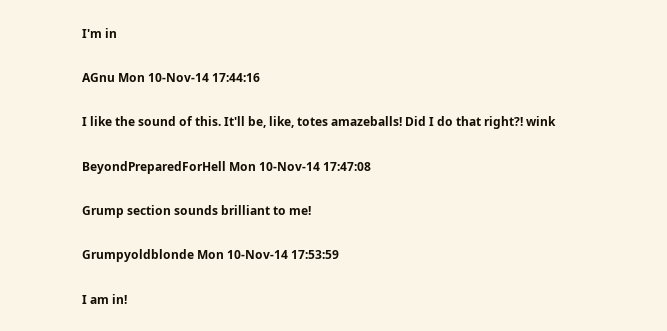I'm in

AGnu Mon 10-Nov-14 17:44:16

I like the sound of this. It'll be, like, totes amazeballs! Did I do that right?! wink

BeyondPreparedForHell Mon 10-Nov-14 17:47:08

Grump section sounds brilliant to me!

Grumpyoldblonde Mon 10-Nov-14 17:53:59

I am in!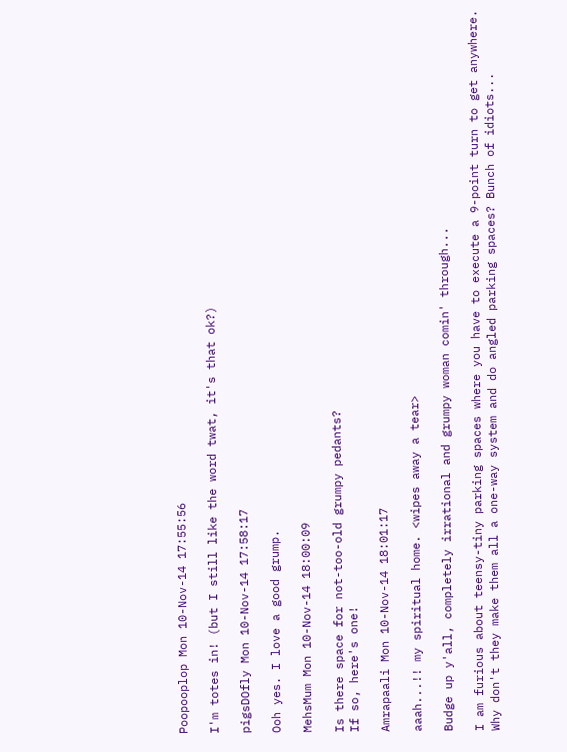Poopooplop Mon 10-Nov-14 17:55:56

I'm totes in! (but I still like the word twat, it's that ok?)

pigsDOfly Mon 10-Nov-14 17:58:17

Ooh yes. I love a good grump.

MehsMum Mon 10-Nov-14 18:00:09

Is there space for not-too-old grumpy pedants?
If so, here's one!

Amrapaali Mon 10-Nov-14 18:01:17

aaah...!! my spiritual home. <wipes away a tear>

Budge up y'all, completely irrational and grumpy woman comin' through...

I am furious about teensy-tiny parking spaces where you have to execute a 9-point turn to get anywhere. Why don't they make them all a one-way system and do angled parking spaces? Bunch of idiots...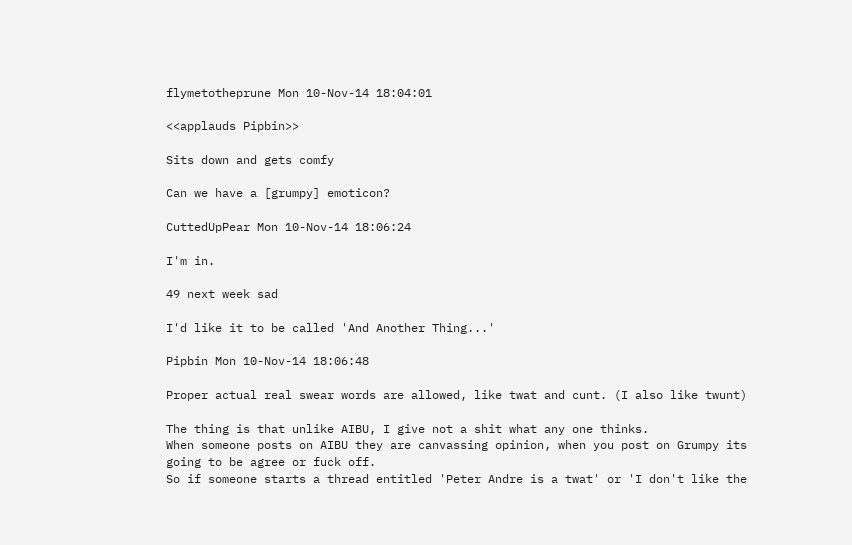flymetotheprune Mon 10-Nov-14 18:04:01

<<applauds Pipbin>>

Sits down and gets comfy

Can we have a [grumpy] emoticon?

CuttedUpPear Mon 10-Nov-14 18:06:24

I'm in.

49 next week sad

I'd like it to be called 'And Another Thing...'

Pipbin Mon 10-Nov-14 18:06:48

Proper actual real swear words are allowed, like twat and cunt. (I also like twunt)

The thing is that unlike AIBU, I give not a shit what any one thinks.
When someone posts on AIBU they are canvassing opinion, when you post on Grumpy its going to be agree or fuck off.
So if someone starts a thread entitled 'Peter Andre is a twat' or 'I don't like the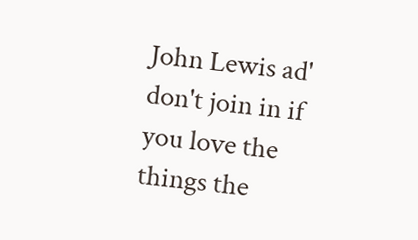John Lewis ad' don't join in if you love the things the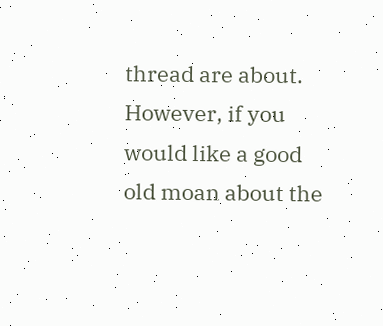thread are about.
However, if you would like a good old moan about the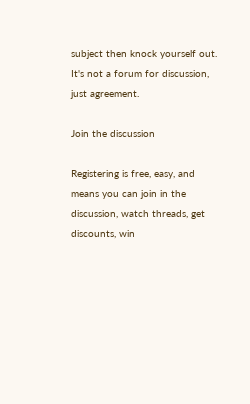subject then knock yourself out.
It's not a forum for discussion, just agreement.

Join the discussion

Registering is free, easy, and means you can join in the discussion, watch threads, get discounts, win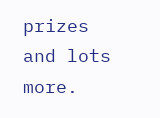prizes and lots more.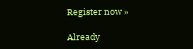Register now »

Already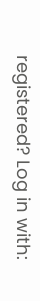registered? Log in with: